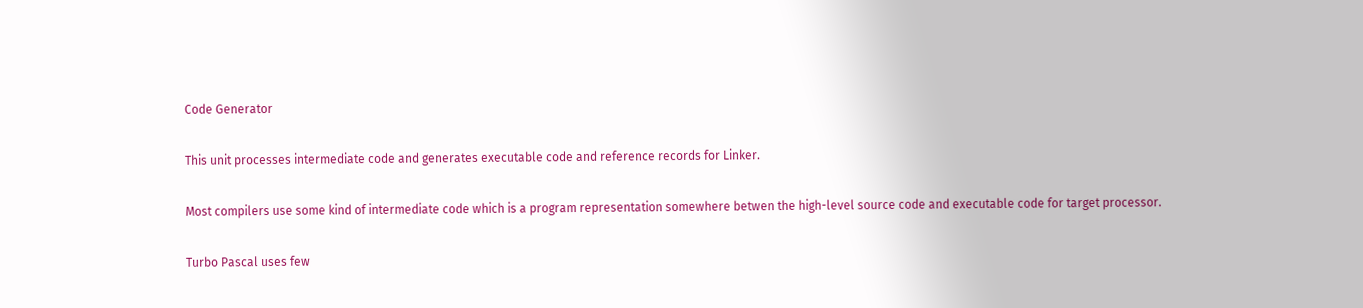Code Generator

This unit processes intermediate code and generates executable code and reference records for Linker.

Most compilers use some kind of intermediate code which is a program representation somewhere betwen the high-level source code and executable code for target processor.

Turbo Pascal uses few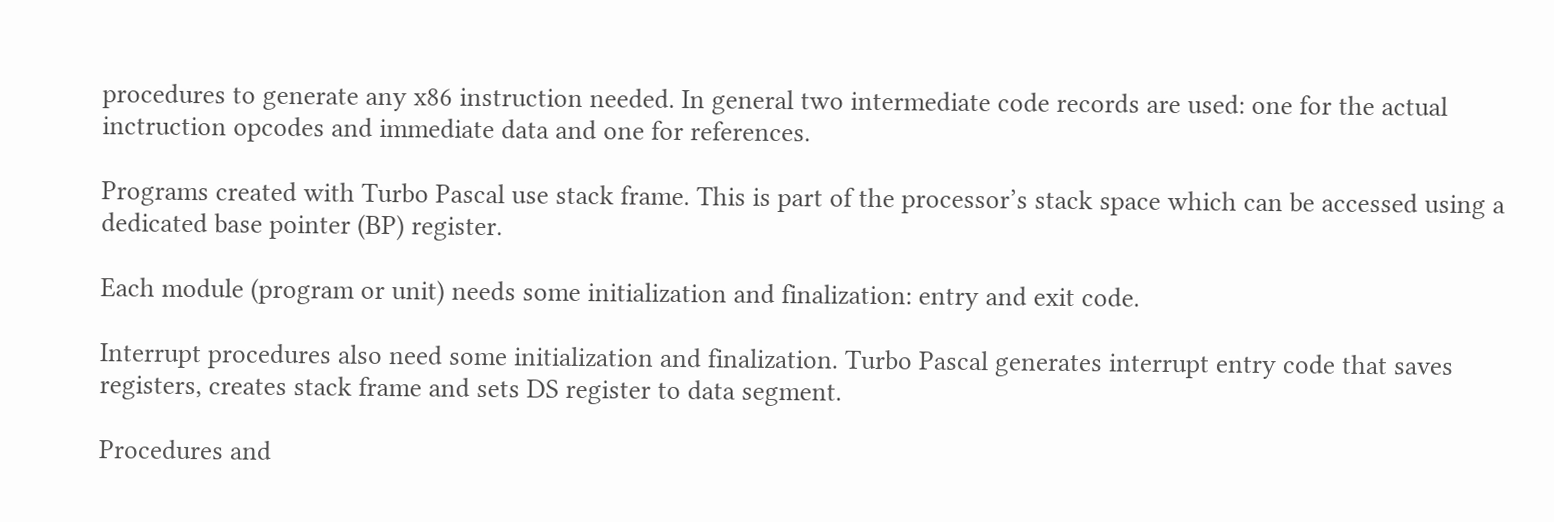procedures to generate any x86 instruction needed. In general two intermediate code records are used: one for the actual inctruction opcodes and immediate data and one for references.

Programs created with Turbo Pascal use stack frame. This is part of the processor’s stack space which can be accessed using a dedicated base pointer (BP) register.

Each module (program or unit) needs some initialization and finalization: entry and exit code.

Interrupt procedures also need some initialization and finalization. Turbo Pascal generates interrupt entry code that saves registers, creates stack frame and sets DS register to data segment.

Procedures and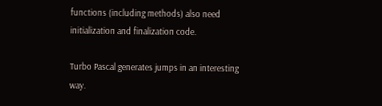functions (including methods) also need initialization and finalization code.

Turbo Pascal generates jumps in an interesting way.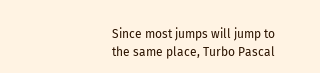Since most jumps will jump to the same place, Turbo Pascal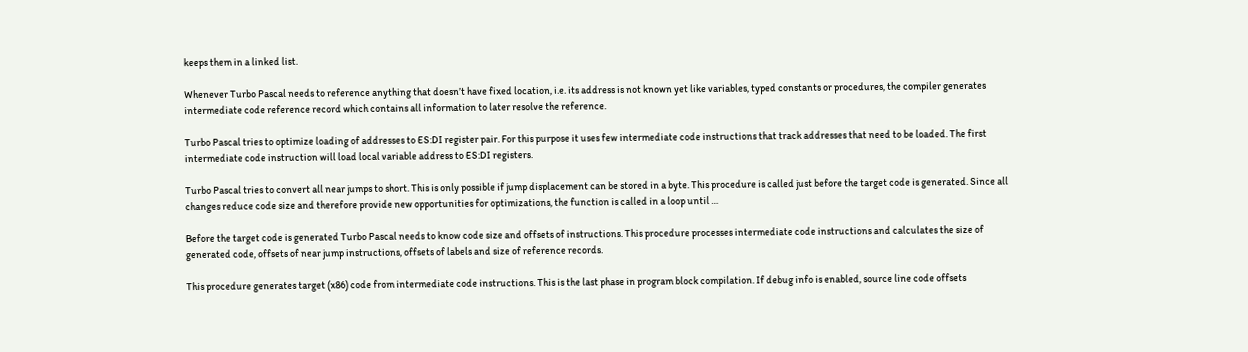keeps them in a linked list.

Whenever Turbo Pascal needs to reference anything that doesn’t have fixed location, i.e. its address is not known yet like variables, typed constants or procedures, the compiler generates intermediate code reference record which contains all information to later resolve the reference.

Turbo Pascal tries to optimize loading of addresses to ES:DI register pair. For this purpose it uses few intermediate code instructions that track addresses that need to be loaded. The first intermediate code instruction will load local variable address to ES:DI registers.

Turbo Pascal tries to convert all near jumps to short. This is only possible if jump displacement can be stored in a byte. This procedure is called just before the target code is generated. Since all changes reduce code size and therefore provide new opportunities for optimizations, the function is called in a loop until …

Before the target code is generated Turbo Pascal needs to know code size and offsets of instructions. This procedure processes intermediate code instructions and calculates the size of generated code, offsets of near jump instructions, offsets of labels and size of reference records.

This procedure generates target (x86) code from intermediate code instructions. This is the last phase in program block compilation. If debug info is enabled, source line code offsets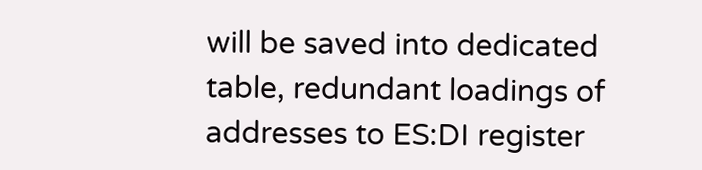will be saved into dedicated table, redundant loadings of addresses to ES:DI register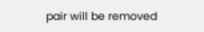pair will be removed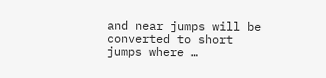and near jumps will be converted to short jumps where …